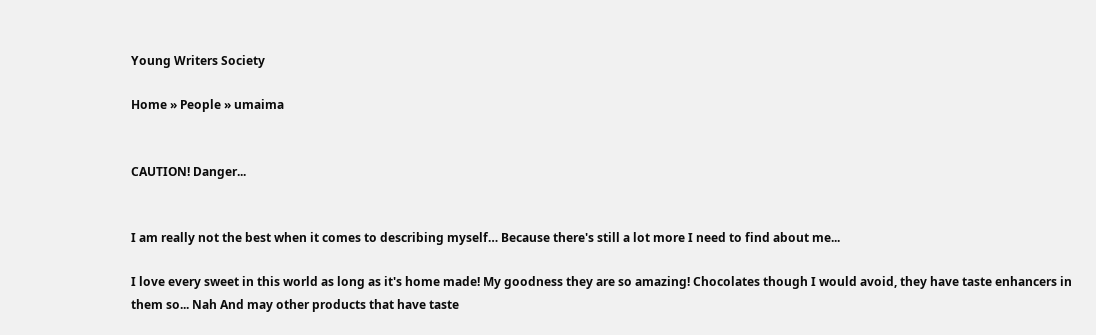Young Writers Society

Home » People » umaima


CAUTION! Danger...


I am really not the best when it comes to describing myself… Because there's still a lot more I need to find about me...

I love every sweet in this world as long as it's home made! My goodness they are so amazing! Chocolates though I would avoid, they have taste enhancers in them so... Nah And may other products that have taste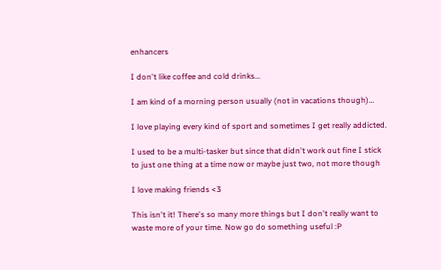enhancers

I don't like coffee and cold drinks...

I am kind of a morning person usually (not in vacations though)…

I love playing every kind of sport and sometimes I get really addicted.

I used to be a multi-tasker but since that didn't work out fine I stick to just one thing at a time now or maybe just two, not more though

I love making friends <3

This isn't it! There's so many more things but I don't really want to waste more of your time. Now go do something useful :P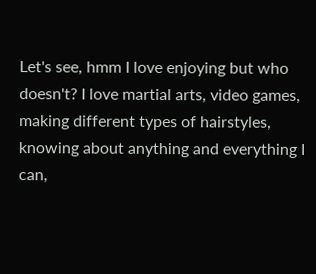Let's see, hmm I love enjoying but who doesn't? I love martial arts, video games, making different types of hairstyles, knowing about anything and everything I can,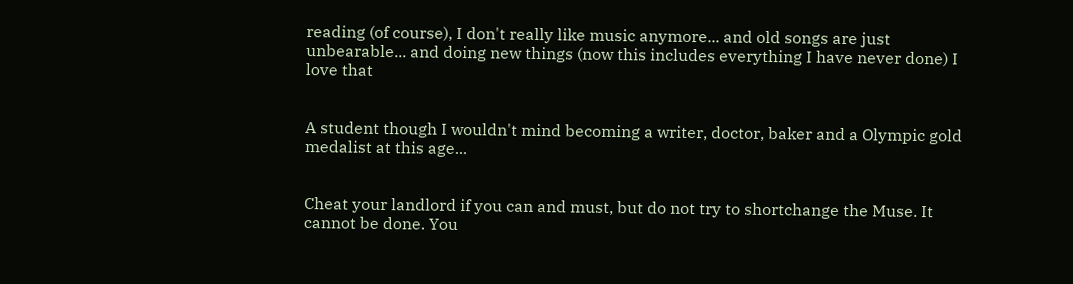reading (of course), I don't really like music anymore... and old songs are just unbearable... and doing new things (now this includes everything I have never done) I love that


A student though I wouldn't mind becoming a writer, doctor, baker and a Olympic gold medalist at this age...


Cheat your landlord if you can and must, but do not try to shortchange the Muse. It cannot be done. You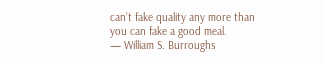can’t fake quality any more than you can fake a good meal.
— William S. Burroughs